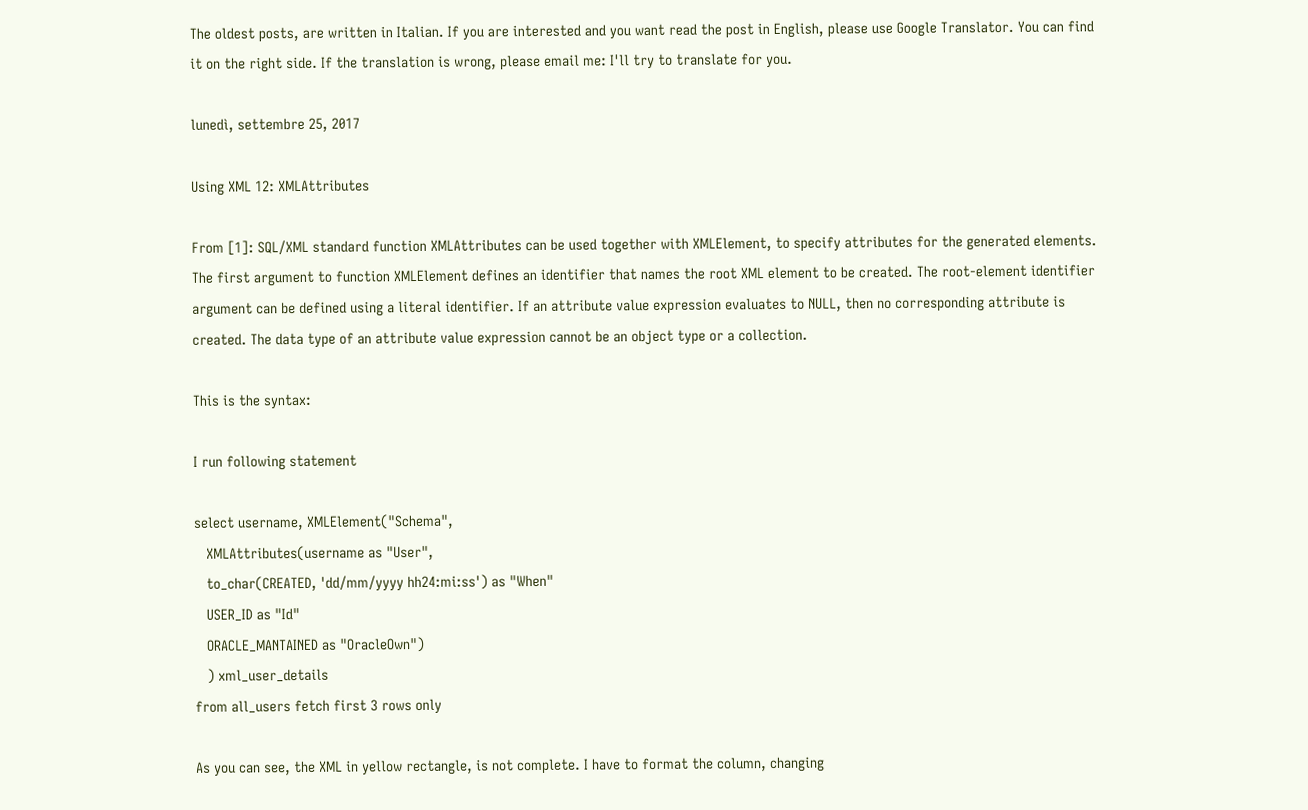The oldest posts, are written in Italian. If you are interested and you want read the post in English, please use Google Translator. You can find it on the right side. If the translation is wrong, please email me: I'll try to translate for you.

lunedì, settembre 25, 2017

Using XML 12: XMLAttributes

From [1]: SQL/XML standard function XMLAttributes can be used together with XMLElement, to specify attributes for the generated elements. The first argument to function XMLElement defines an identifier that names the root XML element to be created. The root-element identifier argument can be defined using a literal identifier. If an attribute value expression evaluates to NULL, then no corresponding attribute is created. The data type of an attribute value expression cannot be an object type or a collection.

This is the syntax:

I run following statement

select username, XMLElement("Schema",
   XMLAttributes(username as "User",
   to_char(CREATED, 'dd/mm/yyyy hh24:mi:ss') as "When"
   USER_ID as "Id"
   ORACLE_MANTAINED as "OracleOwn")
   ) xml_user_details
from all_users fetch first 3 rows only

As you can see, the XML in yellow rectangle, is not complete. I have to format the column, changing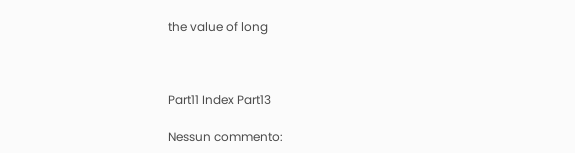the value of long



Part11 Index Part13

Nessun commento: